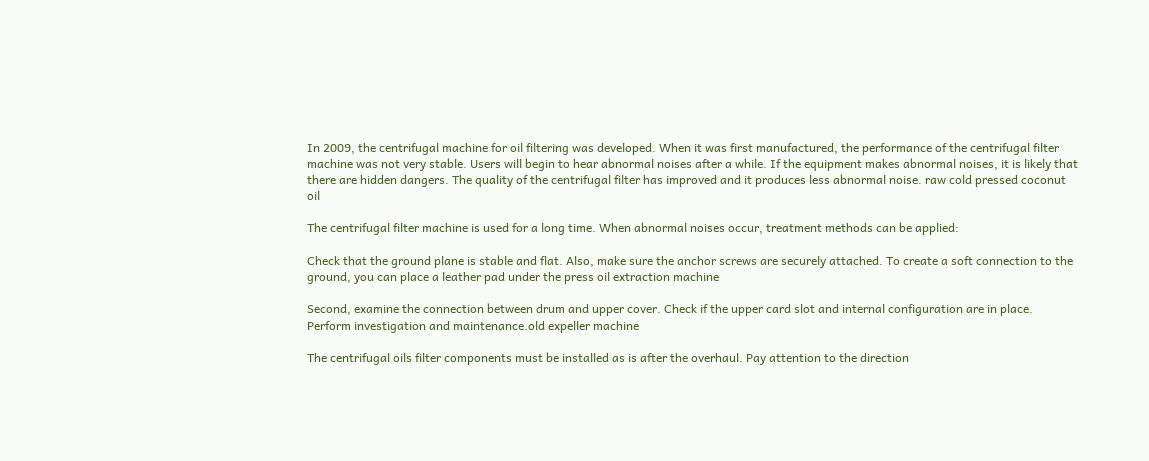In 2009, the centrifugal machine for oil filtering was developed. When it was first manufactured, the performance of the centrifugal filter machine was not very stable. Users will begin to hear abnormal noises after a while. If the equipment makes abnormal noises, it is likely that there are hidden dangers. The quality of the centrifugal filter has improved and it produces less abnormal noise. raw cold pressed coconut oil

The centrifugal filter machine is used for a long time. When abnormal noises occur, treatment methods can be applied:

Check that the ground plane is stable and flat. Also, make sure the anchor screws are securely attached. To create a soft connection to the ground, you can place a leather pad under the press oil extraction machine

Second, examine the connection between drum and upper cover. Check if the upper card slot and internal configuration are in place. Perform investigation and maintenance.old expeller machine

The centrifugal oils filter components must be installed as is after the overhaul. Pay attention to the direction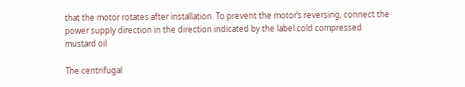that the motor rotates after installation. To prevent the motor’s reversing, connect the power supply direction in the direction indicated by the label.cold compressed mustard oil

The centrifugal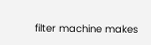filter machine makes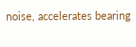noise, accelerates bearing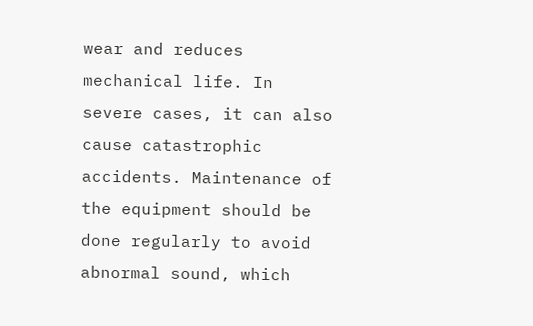wear and reduces mechanical life. In severe cases, it can also cause catastrophic accidents. Maintenance of the equipment should be done regularly to avoid abnormal sound, which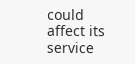could affect its service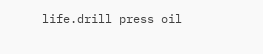life.drill press oil